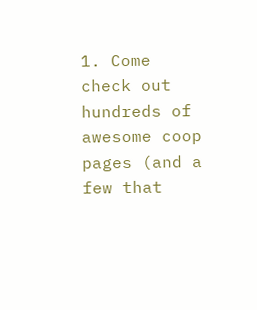1. Come check out hundreds of awesome coop pages (and a few that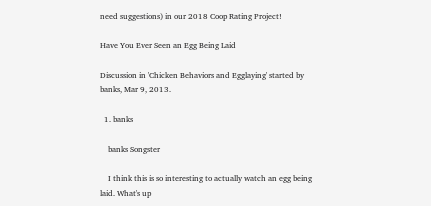need suggestions) in our 2018 Coop Rating Project!

Have You Ever Seen an Egg Being Laid

Discussion in 'Chicken Behaviors and Egglaying' started by banks, Mar 9, 2013.

  1. banks

    banks Songster

    I think this is so interesting to actually watch an egg being laid. What's up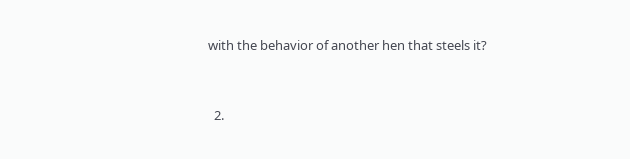with the behavior of another hen that steels it?


  2.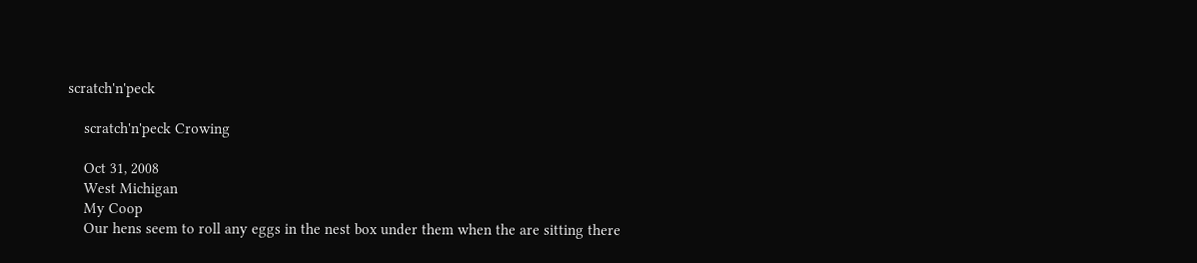scratch'n'peck

    scratch'n'peck Crowing

    Oct 31, 2008
    West Michigan
    My Coop
    Our hens seem to roll any eggs in the nest box under them when the are sitting there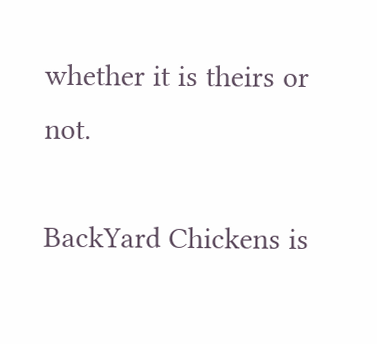whether it is theirs or not.

BackYard Chickens is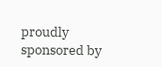proudly sponsored by